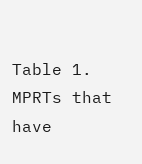Table 1. MPRTs that have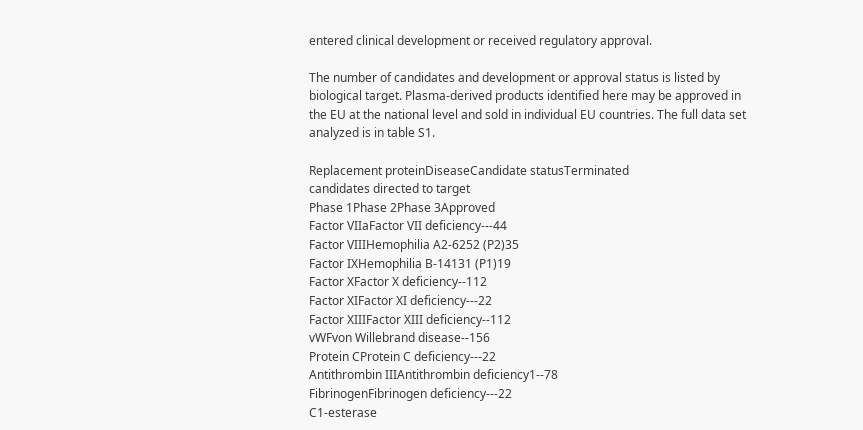entered clinical development or received regulatory approval.

The number of candidates and development or approval status is listed by biological target. Plasma-derived products identified here may be approved in the EU at the national level and sold in individual EU countries. The full data set analyzed is in table S1.

Replacement proteinDiseaseCandidate statusTerminated
candidates directed to target
Phase 1Phase 2Phase 3Approved
Factor VIIaFactor VII deficiency---44
Factor VIIIHemophilia A2-6252 (P2)35
Factor IXHemophilia B-14131 (P1)19
Factor XFactor X deficiency--112
Factor XIFactor XI deficiency---22
Factor XIIIFactor XIII deficiency--112
vWFvon Willebrand disease--156
Protein CProtein C deficiency---22
Antithrombin IIIAntithrombin deficiency1--78
FibrinogenFibrinogen deficiency---22
C1-esterase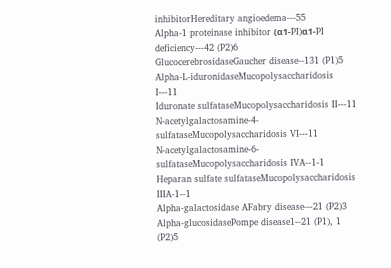inhibitorHereditary angioedema---55
Alpha-1 proteinase inhibitor (α1-PI)α1-PI deficiency---42 (P2)6
GlucocerebrosidaseGaucher disease--131 (P1)5
Alpha-L-iduronidaseMucopolysaccharidosis I---11
Iduronate sulfataseMucopolysaccharidosis II---11
N-acetylgalactosamine-4-sulfataseMucopolysaccharidosis VI---11
N-acetylgalactosamine-6-sulfataseMucopolysaccharidosis IVA--1-1
Heparan sulfate sulfataseMucopolysaccharidosis IIIA-1--1
Alpha-galactosidase AFabry disease---21 (P2)3
Alpha-glucosidasePompe disease1--21 (P1), 1 (P2)5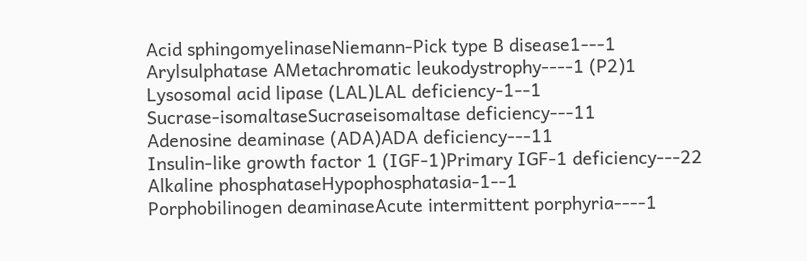Acid sphingomyelinaseNiemann-Pick type B disease1---1
Arylsulphatase AMetachromatic leukodystrophy----1 (P2)1
Lysosomal acid lipase (LAL)LAL deficiency-1--1
Sucrase-isomaltaseSucraseisomaltase deficiency---11
Adenosine deaminase (ADA)ADA deficiency---11
Insulin-like growth factor 1 (IGF-1)Primary IGF-1 deficiency---22
Alkaline phosphataseHypophosphatasia-1--1
Porphobilinogen deaminaseAcute intermittent porphyria----1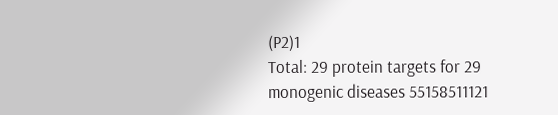(P2)1
Total: 29 protein targets for 29 monogenic diseases 55158511121